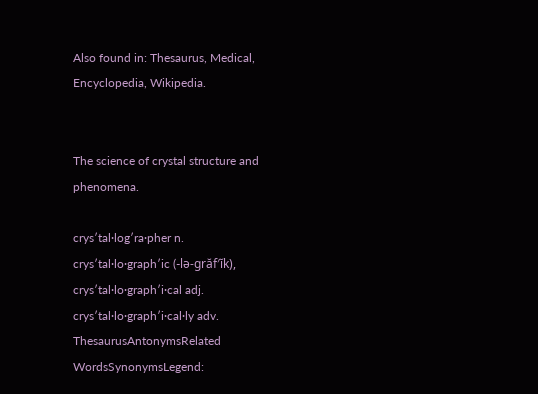Also found in: Thesaurus, Medical, Encyclopedia, Wikipedia.


The science of crystal structure and phenomena.

crys′tal·log′ra·pher n.
crys′tal·lo·graph′ic (-lə-grăf′ĭk), crys′tal·lo·graph′i·cal adj.
crys′tal·lo·graph′i·cal·ly adv.
ThesaurusAntonymsRelated WordsSynonymsLegend: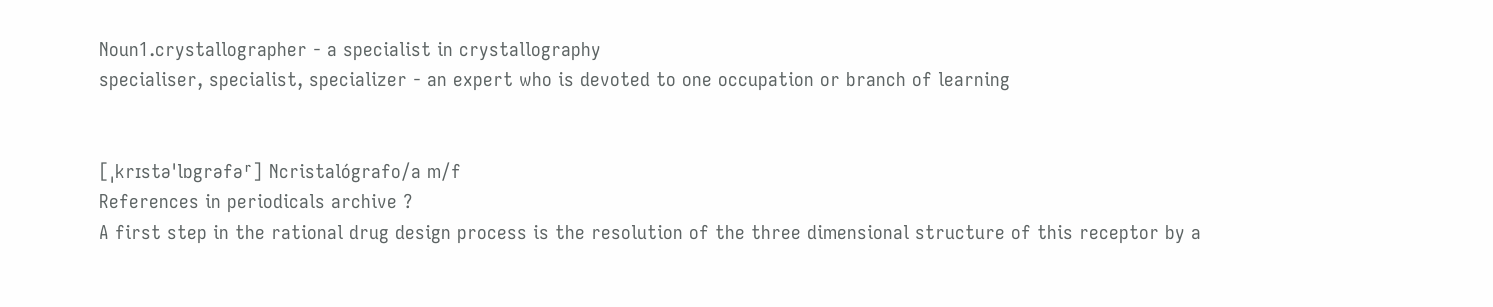Noun1.crystallographer - a specialist in crystallography
specialiser, specialist, specializer - an expert who is devoted to one occupation or branch of learning


[ˌkrɪstəˈlɒgrəfəʳ] Ncristalógrafo/a m/f
References in periodicals archive ?
A first step in the rational drug design process is the resolution of the three dimensional structure of this receptor by a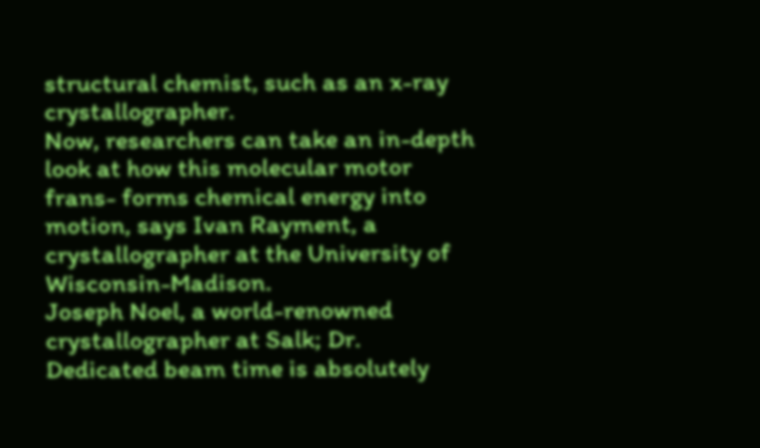structural chemist, such as an x-ray crystallographer.
Now, researchers can take an in-depth look at how this molecular motor frans- forms chemical energy into motion, says Ivan Rayment, a crystallographer at the University of Wisconsin-Madison.
Joseph Noel, a world-renowned crystallographer at Salk; Dr.
Dedicated beam time is absolutely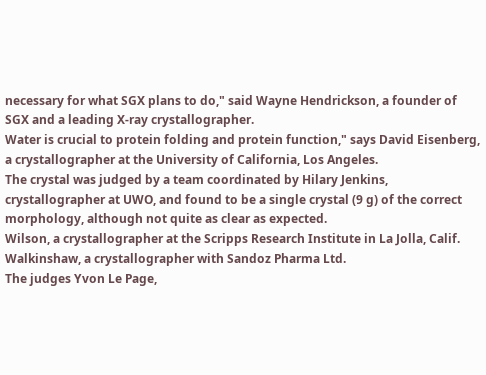necessary for what SGX plans to do," said Wayne Hendrickson, a founder of SGX and a leading X-ray crystallographer.
Water is crucial to protein folding and protein function," says David Eisenberg, a crystallographer at the University of California, Los Angeles.
The crystal was judged by a team coordinated by Hilary Jenkins, crystallographer at UWO, and found to be a single crystal (9 g) of the correct morphology, although not quite as clear as expected.
Wilson, a crystallographer at the Scripps Research Institute in La Jolla, Calif.
Walkinshaw, a crystallographer with Sandoz Pharma Ltd.
The judges Yvon Le Page,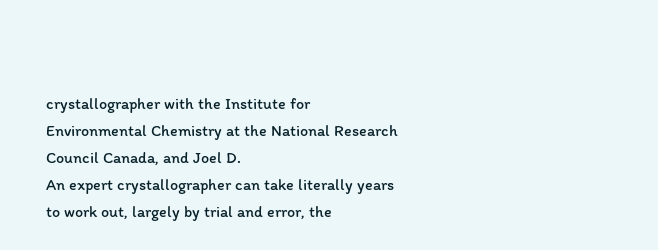crystallographer with the Institute for Environmental Chemistry at the National Research Council Canada, and Joel D.
An expert crystallographer can take literally years to work out, largely by trial and error, the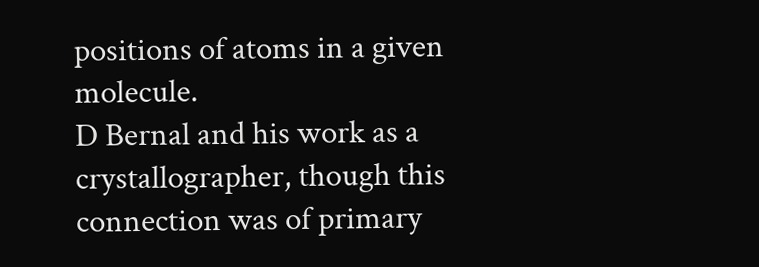positions of atoms in a given molecule.
D Bernal and his work as a crystallographer, though this connection was of primary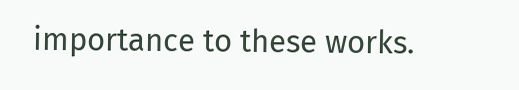importance to these works.